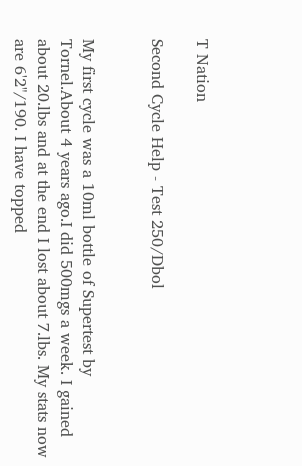T Nation

Second Cycle Help - Test 250/Dbol


My first cycle was a 10ml bottle of Supertest by Tornel.About 4 years ago.I did 500mgs a week. I gained about 20.lbs and at the end I lost about 7.lbs. My stats now are 6'2"/190. I have topped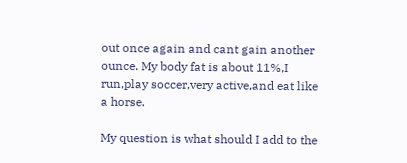out once again and cant gain another ounce. My body fat is about 11%,I run,play soccer,very active,and eat like a horse.

My question is what should I add to the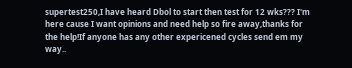supertest250,I have heard Dbol to start then test for 12 wks??? I'm here cause I want opinions and need help so fire away,thanks for the help!If anyone has any other expericened cycles send em my way..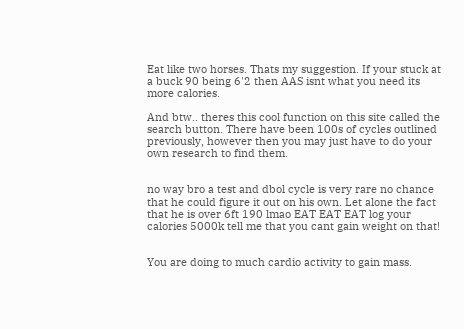Eat like two horses. Thats my suggestion. If your stuck at a buck 90 being 6'2 then AAS isnt what you need its more calories.

And btw.. theres this cool function on this site called the search button. There have been 100s of cycles outlined previously, however then you may just have to do your own research to find them.


no way bro a test and dbol cycle is very rare no chance that he could figure it out on his own. Let alone the fact that he is over 6ft 190 lmao EAT EAT EAT log your calories 5000k tell me that you cant gain weight on that!


You are doing to much cardio activity to gain mass.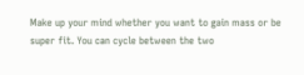Make up your mind whether you want to gain mass or be super fit. You can cycle between the two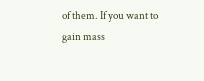of them. If you want to gain mass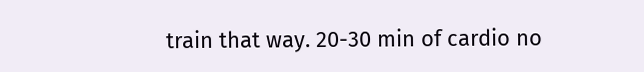train that way. 20-30 min of cardio no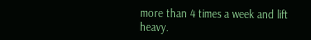more than 4 times a week and lift heavy.